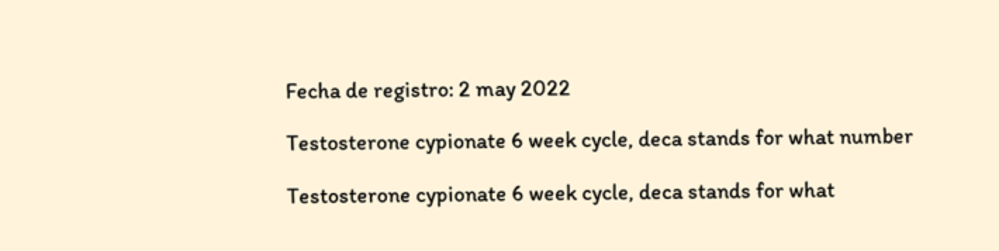Fecha de registro: 2 may 2022

Testosterone cypionate 6 week cycle, deca stands for what number

Testosterone cypionate 6 week cycle, deca stands for what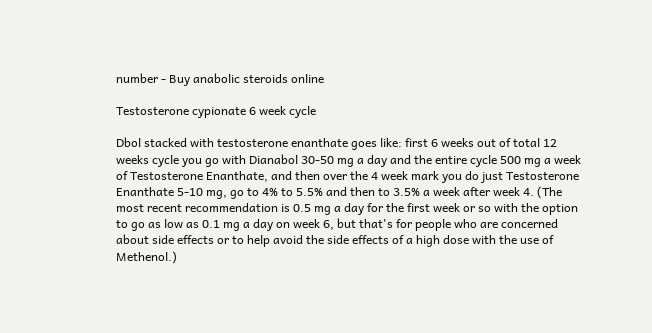number - Buy anabolic steroids online

Testosterone cypionate 6 week cycle

Dbol stacked with testosterone enanthate goes like: first 6 weeks out of total 12 weeks cycle you go with Dianabol 30-50 mg a day and the entire cycle 500 mg a week of Testosterone Enanthate, and then over the 4 week mark you do just Testosterone Enanthate 5-10 mg, go to 4% to 5.5% and then to 3.5% a week after week 4. (The most recent recommendation is 0.5 mg a day for the first week or so with the option to go as low as 0.1 mg a day on week 6, but that's for people who are concerned about side effects or to help avoid the side effects of a high dose with the use of Methenol.)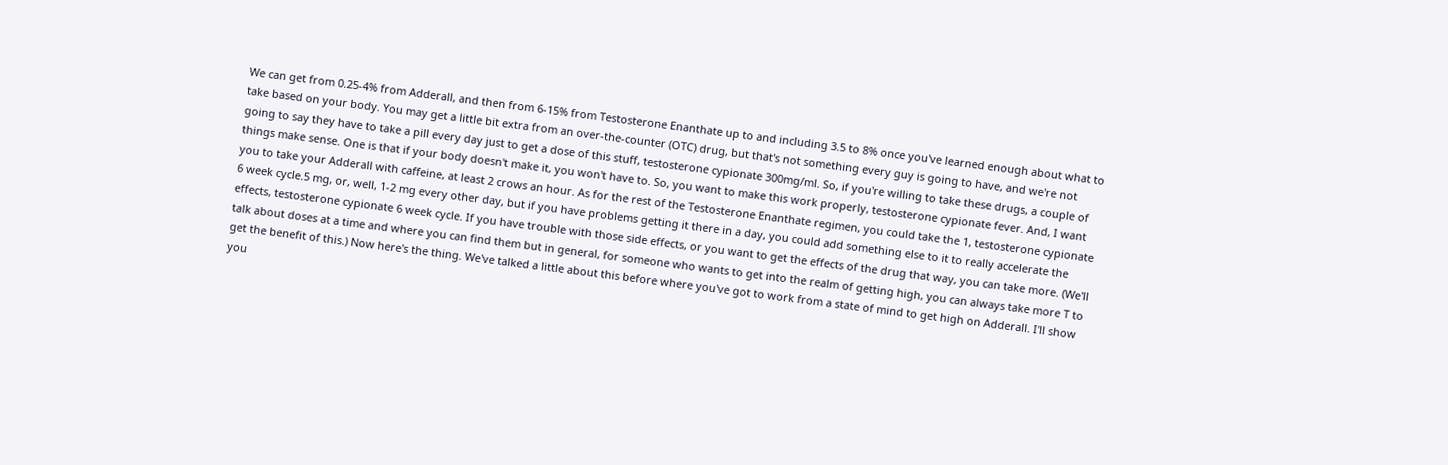We can get from 0.25-4% from Adderall, and then from 6-15% from Testosterone Enanthate up to and including 3.5 to 8% once you've learned enough about what to take based on your body. You may get a little bit extra from an over-the-counter (OTC) drug, but that's not something every guy is going to have, and we're not going to say they have to take a pill every day just to get a dose of this stuff, testosterone cypionate 300mg/ml. So, if you're willing to take these drugs, a couple of things make sense. One is that if your body doesn't make it, you won't have to. So, you want to make this work properly, testosterone cypionate fever. And, I want you to take your Adderall with caffeine, at least 2 crows an hour. As for the rest of the Testosterone Enanthate regimen, you could take the 1, testosterone cypionate 6 week cycle.5 mg, or, well, 1-2 mg every other day, but if you have problems getting it there in a day, you could add something else to it to really accelerate the effects, testosterone cypionate 6 week cycle. If you have trouble with those side effects, or you want to get the effects of the drug that way, you can take more. (We'll talk about doses at a time and where you can find them but in general, for someone who wants to get into the realm of getting high, you can always take more T to get the benefit of this.) Now here's the thing. We've talked a little about this before where you've got to work from a state of mind to get high on Adderall. I'll show you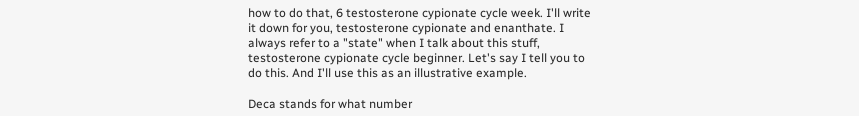how to do that, 6 testosterone cypionate cycle week. I'll write it down for you, testosterone cypionate and enanthate. I always refer to a "state" when I talk about this stuff, testosterone cypionate cycle beginner. Let's say I tell you to do this. And I'll use this as an illustrative example.

Deca stands for what number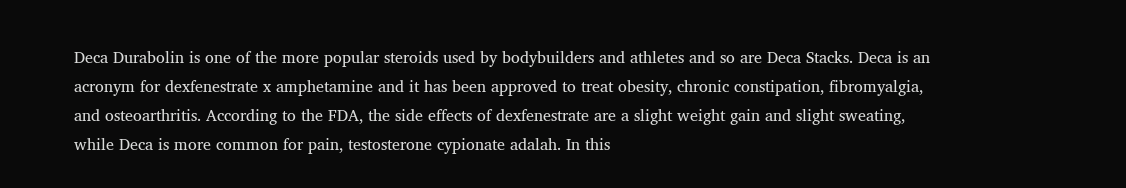Deca Durabolin is one of the more popular steroids used by bodybuilders and athletes and so are Deca Stacks. Deca is an acronym for dexfenestrate x amphetamine and it has been approved to treat obesity, chronic constipation, fibromyalgia, and osteoarthritis. According to the FDA, the side effects of dexfenestrate are a slight weight gain and slight sweating, while Deca is more common for pain, testosterone cypionate adalah. In this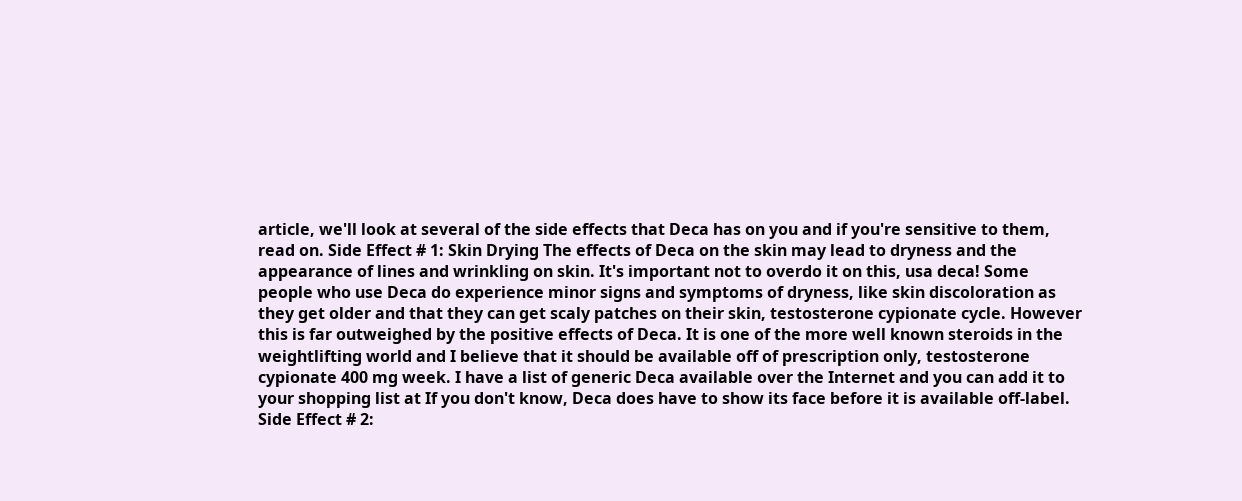article, we'll look at several of the side effects that Deca has on you and if you're sensitive to them, read on. Side Effect # 1: Skin Drying The effects of Deca on the skin may lead to dryness and the appearance of lines and wrinkling on skin. It's important not to overdo it on this, usa deca! Some people who use Deca do experience minor signs and symptoms of dryness, like skin discoloration as they get older and that they can get scaly patches on their skin, testosterone cypionate cycle. However this is far outweighed by the positive effects of Deca. It is one of the more well known steroids in the weightlifting world and I believe that it should be available off of prescription only, testosterone cypionate 400 mg week. I have a list of generic Deca available over the Internet and you can add it to your shopping list at If you don't know, Deca does have to show its face before it is available off-label. Side Effect # 2: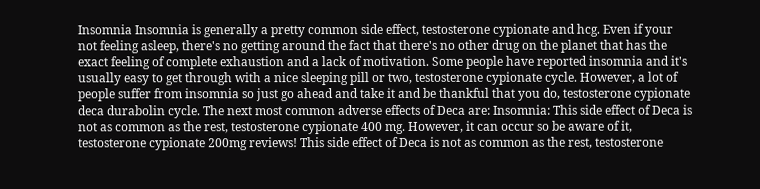Insomnia Insomnia is generally a pretty common side effect, testosterone cypionate and hcg. Even if your not feeling asleep, there's no getting around the fact that there's no other drug on the planet that has the exact feeling of complete exhaustion and a lack of motivation. Some people have reported insomnia and it's usually easy to get through with a nice sleeping pill or two, testosterone cypionate cycle. However, a lot of people suffer from insomnia so just go ahead and take it and be thankful that you do, testosterone cypionate deca durabolin cycle. The next most common adverse effects of Deca are: Insomnia: This side effect of Deca is not as common as the rest, testosterone cypionate 400 mg. However, it can occur so be aware of it, testosterone cypionate 200mg reviews! This side effect of Deca is not as common as the rest, testosterone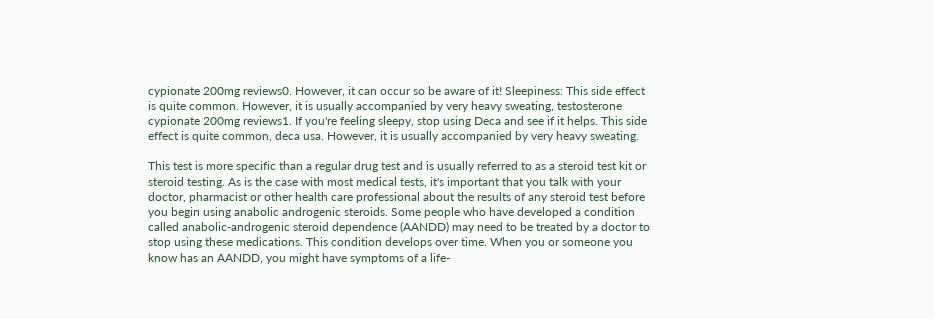cypionate 200mg reviews0. However, it can occur so be aware of it! Sleepiness: This side effect is quite common. However, it is usually accompanied by very heavy sweating, testosterone cypionate 200mg reviews1. If you're feeling sleepy, stop using Deca and see if it helps. This side effect is quite common, deca usa. However, it is usually accompanied by very heavy sweating.

This test is more specific than a regular drug test and is usually referred to as a steroid test kit or steroid testing. As is the case with most medical tests, it's important that you talk with your doctor, pharmacist or other health care professional about the results of any steroid test before you begin using anabolic androgenic steroids. Some people who have developed a condition called anabolic-androgenic steroid dependence (AANDD) may need to be treated by a doctor to stop using these medications. This condition develops over time. When you or someone you know has an AANDD, you might have symptoms of a life-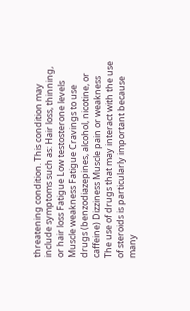threatening condition. This condition may include symptoms such as: Hair loss, thinning, or hair loss Fatigue Low testosterone levels Muscle weakness Fatigue Cravings to use drugs (benzodiazepines, alcohol, nicotine, or caffeine) Dizziness Muscle pain or weakness The use of drugs that may interact with the use of steroids is particularly important because many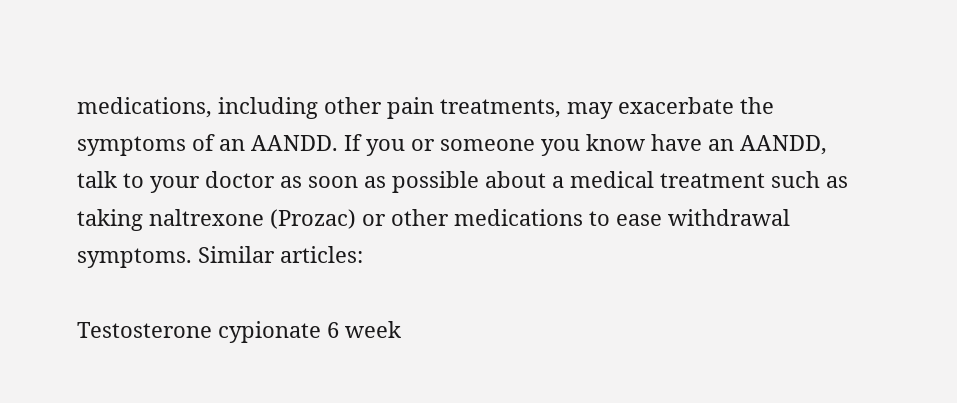medications, including other pain treatments, may exacerbate the symptoms of an AANDD. If you or someone you know have an AANDD, talk to your doctor as soon as possible about a medical treatment such as taking naltrexone (Prozac) or other medications to ease withdrawal symptoms. Similar articles:

Testosterone cypionate 6 week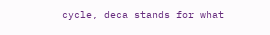cycle, deca stands for what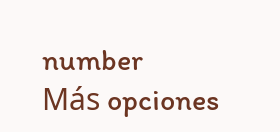number
Más opciones